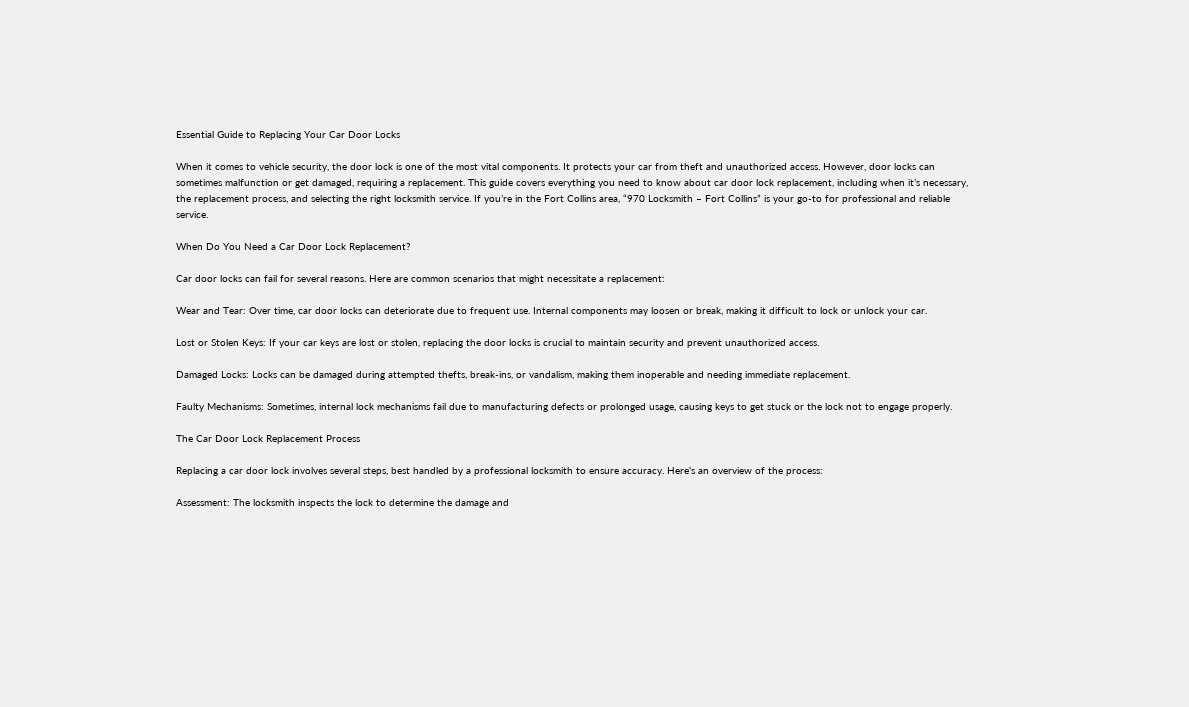Essential Guide to Replacing Your Car Door Locks

When it comes to vehicle security, the door lock is one of the most vital components. It protects your car from theft and unauthorized access. However, door locks can sometimes malfunction or get damaged, requiring a replacement. This guide covers everything you need to know about car door lock replacement, including when it’s necessary, the replacement process, and selecting the right locksmith service. If you’re in the Fort Collins area, “970 Locksmith – Fort Collins” is your go-to for professional and reliable service.

When Do You Need a Car Door Lock Replacement?

Car door locks can fail for several reasons. Here are common scenarios that might necessitate a replacement:

Wear and Tear: Over time, car door locks can deteriorate due to frequent use. Internal components may loosen or break, making it difficult to lock or unlock your car.

Lost or Stolen Keys: If your car keys are lost or stolen, replacing the door locks is crucial to maintain security and prevent unauthorized access.

Damaged Locks: Locks can be damaged during attempted thefts, break-ins, or vandalism, making them inoperable and needing immediate replacement.

Faulty Mechanisms: Sometimes, internal lock mechanisms fail due to manufacturing defects or prolonged usage, causing keys to get stuck or the lock not to engage properly.

The Car Door Lock Replacement Process

Replacing a car door lock involves several steps, best handled by a professional locksmith to ensure accuracy. Here’s an overview of the process:

Assessment: The locksmith inspects the lock to determine the damage and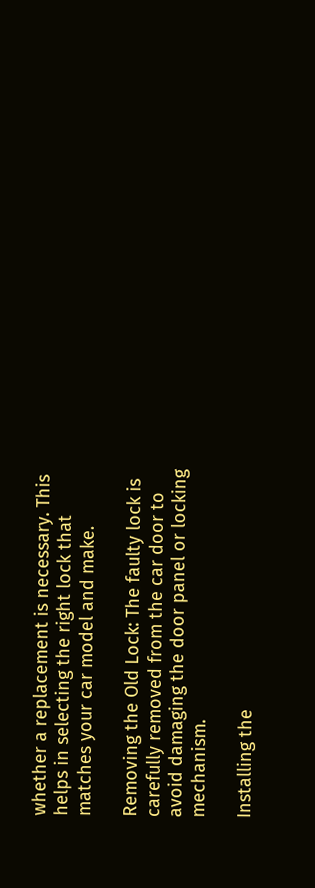whether a replacement is necessary. This helps in selecting the right lock that matches your car model and make.

Removing the Old Lock: The faulty lock is carefully removed from the car door to avoid damaging the door panel or locking mechanism.

Installing the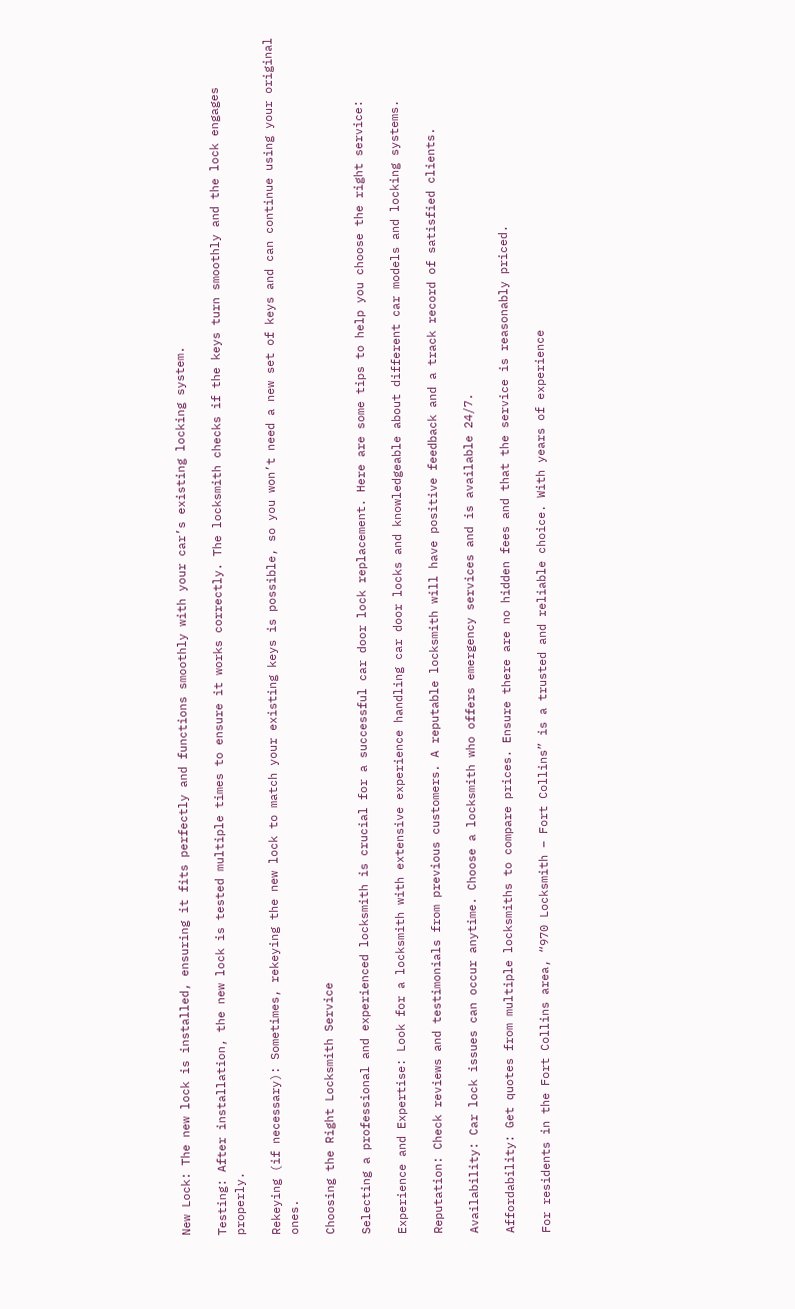New Lock: The new lock is installed, ensuring it fits perfectly and functions smoothly with your car’s existing locking system.

Testing: After installation, the new lock is tested multiple times to ensure it works correctly. The locksmith checks if the keys turn smoothly and the lock engages properly.

Rekeying (if necessary): Sometimes, rekeying the new lock to match your existing keys is possible, so you won’t need a new set of keys and can continue using your original ones.

Choosing the Right Locksmith Service

Selecting a professional and experienced locksmith is crucial for a successful car door lock replacement. Here are some tips to help you choose the right service:

Experience and Expertise: Look for a locksmith with extensive experience handling car door locks and knowledgeable about different car models and locking systems.

Reputation: Check reviews and testimonials from previous customers. A reputable locksmith will have positive feedback and a track record of satisfied clients.

Availability: Car lock issues can occur anytime. Choose a locksmith who offers emergency services and is available 24/7.

Affordability: Get quotes from multiple locksmiths to compare prices. Ensure there are no hidden fees and that the service is reasonably priced.

For residents in the Fort Collins area, “970 Locksmith – Fort Collins” is a trusted and reliable choice. With years of experience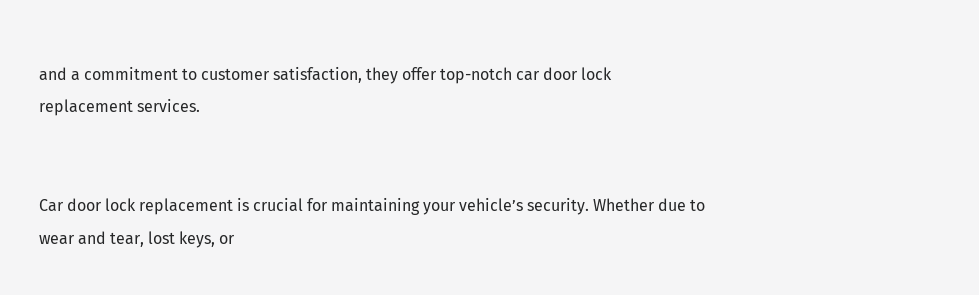and a commitment to customer satisfaction, they offer top-notch car door lock replacement services.


Car door lock replacement is crucial for maintaining your vehicle’s security. Whether due to wear and tear, lost keys, or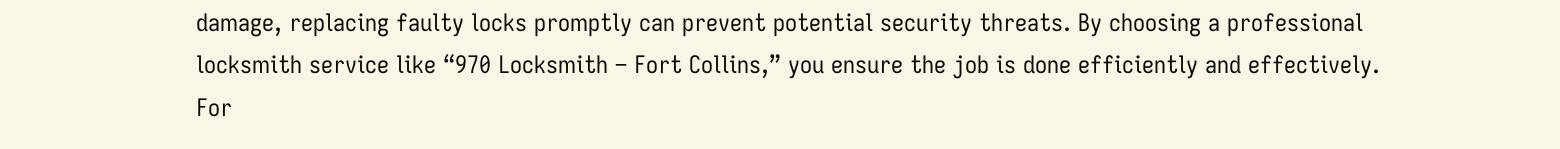damage, replacing faulty locks promptly can prevent potential security threats. By choosing a professional locksmith service like “970 Locksmith – Fort Collins,” you ensure the job is done efficiently and effectively. For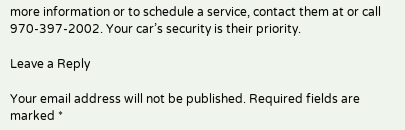more information or to schedule a service, contact them at or call 970-397-2002. Your car’s security is their priority.

Leave a Reply

Your email address will not be published. Required fields are marked *